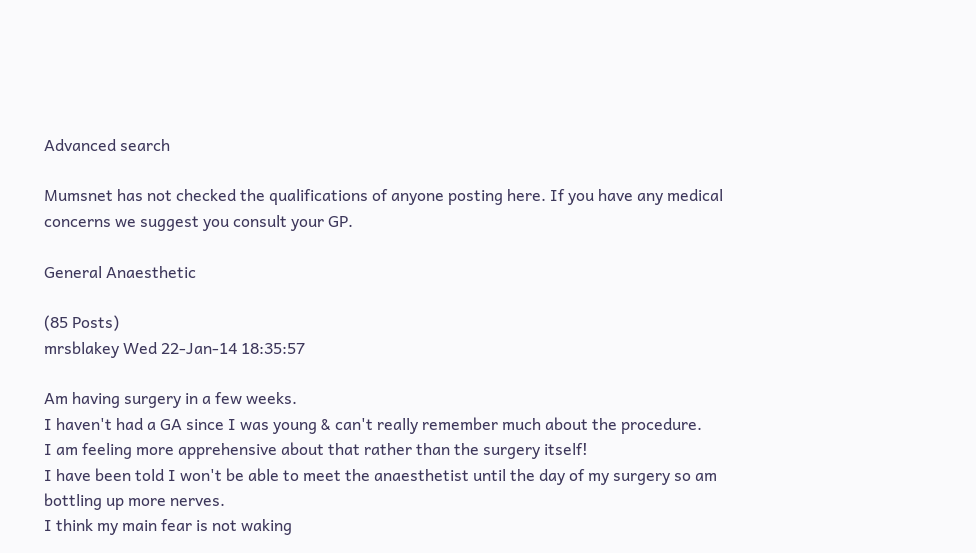Advanced search

Mumsnet has not checked the qualifications of anyone posting here. If you have any medical concerns we suggest you consult your GP.

General Anaesthetic

(85 Posts)
mrsblakey Wed 22-Jan-14 18:35:57

Am having surgery in a few weeks.
I haven't had a GA since I was young & can't really remember much about the procedure.
I am feeling more apprehensive about that rather than the surgery itself!
I have been told I won't be able to meet the anaesthetist until the day of my surgery so am bottling up more nerves.
I think my main fear is not waking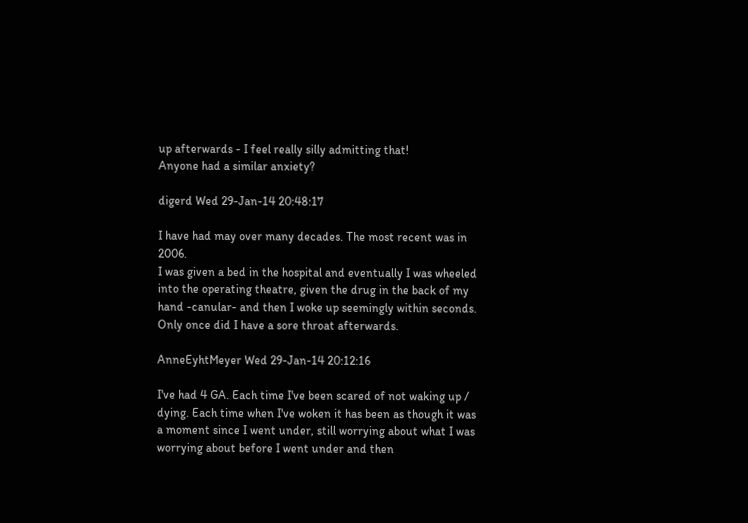up afterwards - I feel really silly admitting that!
Anyone had a similar anxiety?

digerd Wed 29-Jan-14 20:48:17

I have had may over many decades. The most recent was in 2006.
I was given a bed in the hospital and eventually I was wheeled into the operating theatre, given the drug in the back of my hand -canular- and then I woke up seemingly within seconds.
Only once did I have a sore throat afterwards.

AnneEyhtMeyer Wed 29-Jan-14 20:12:16

I've had 4 GA. Each time I've been scared of not waking up / dying. Each time when I've woken it has been as though it was a moment since I went under, still worrying about what I was worrying about before I went under and then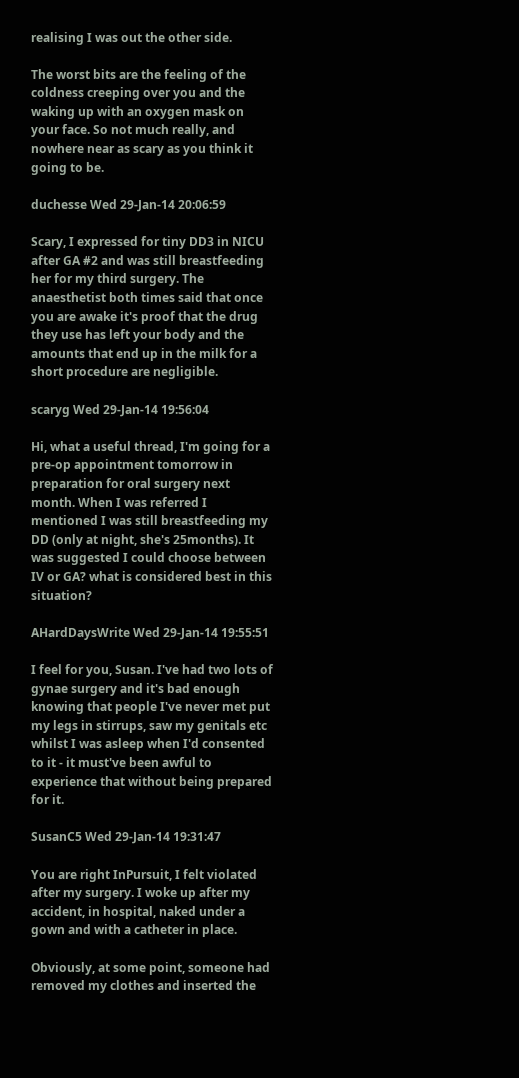realising I was out the other side.

The worst bits are the feeling of the coldness creeping over you and the waking up with an oxygen mask on your face. So not much really, and nowhere near as scary as you think it going to be.

duchesse Wed 29-Jan-14 20:06:59

Scary, I expressed for tiny DD3 in NICU after GA #2 and was still breastfeeding her for my third surgery. The anaesthetist both times said that once you are awake it's proof that the drug they use has left your body and the amounts that end up in the milk for a short procedure are negligible.

scaryg Wed 29-Jan-14 19:56:04

Hi, what a useful thread, I'm going for a pre-op appointment tomorrow in preparation for oral surgery next month. When I was referred I mentioned I was still breastfeeding my DD (only at night, she's 25months). It was suggested I could choose between IV or GA? what is considered best in this situation?

AHardDaysWrite Wed 29-Jan-14 19:55:51

I feel for you, Susan. I've had two lots of gynae surgery and it's bad enough knowing that people I've never met put my legs in stirrups, saw my genitals etc whilst I was asleep when I'd consented to it - it must've been awful to experience that without being prepared for it.

SusanC5 Wed 29-Jan-14 19:31:47

You are right InPursuit, I felt violated after my surgery. I woke up after my accident, in hospital, naked under a gown and with a catheter in place.

Obviously, at some point, someone had removed my clothes and inserted the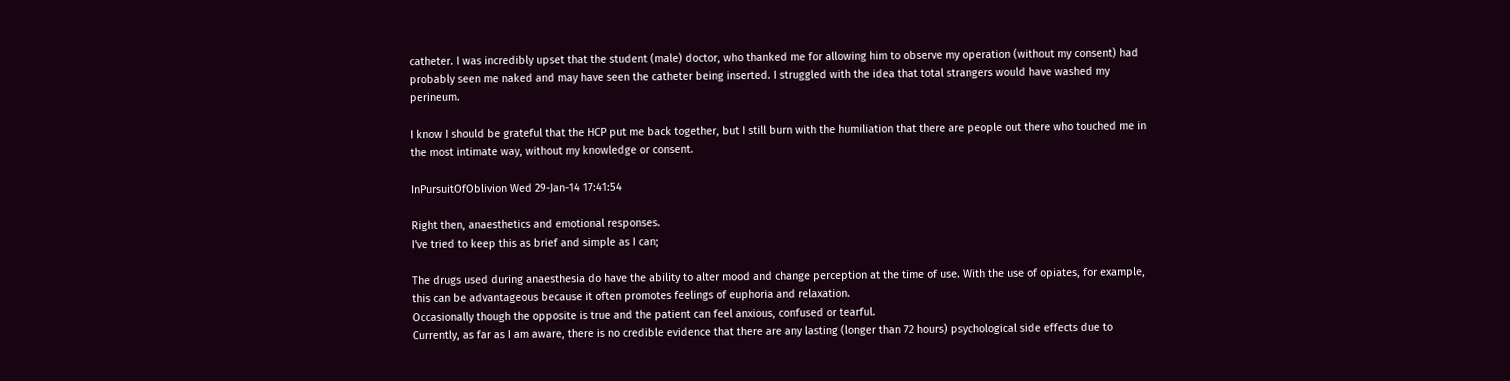catheter. I was incredibly upset that the student (male) doctor, who thanked me for allowing him to observe my operation (without my consent) had probably seen me naked and may have seen the catheter being inserted. I struggled with the idea that total strangers would have washed my perineum.

I know I should be grateful that the HCP put me back together, but I still burn with the humiliation that there are people out there who touched me in the most intimate way, without my knowledge or consent.

InPursuitOfOblivion Wed 29-Jan-14 17:41:54

Right then, anaesthetics and emotional responses.
I've tried to keep this as brief and simple as I can;

The drugs used during anaesthesia do have the ability to alter mood and change perception at the time of use. With the use of opiates, for example, this can be advantageous because it often promotes feelings of euphoria and relaxation.
Occasionally though the opposite is true and the patient can feel anxious, confused or tearful.
Currently, as far as I am aware, there is no credible evidence that there are any lasting (longer than 72 hours) psychological side effects due to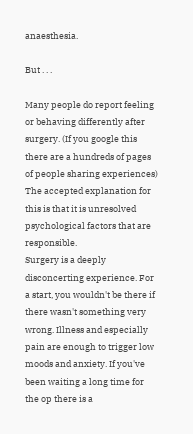anaesthesia.

But . . .

Many people do report feeling or behaving differently after surgery. (If you google this there are a hundreds of pages of people sharing experiences)
The accepted explanation for this is that it is unresolved psychological factors that are responsible.
Surgery is a deeply disconcerting experience. For a start, you wouldn't be there if there wasn't something very wrong. Illness and especially pain are enough to trigger low moods and anxiety. If you've been waiting a long time for the op there is a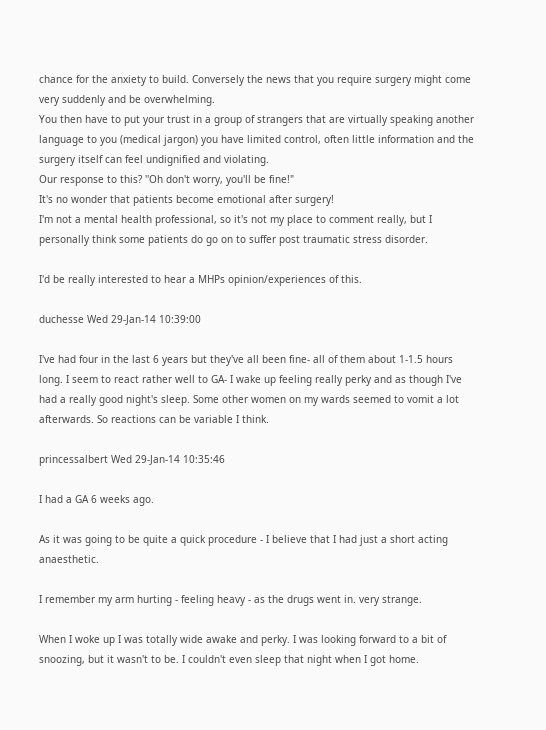chance for the anxiety to build. Conversely the news that you require surgery might come very suddenly and be overwhelming.
You then have to put your trust in a group of strangers that are virtually speaking another language to you (medical jargon) you have limited control, often little information and the surgery itself can feel undignified and violating.
Our response to this? ''Oh don't worry, you'll be fine!"
It's no wonder that patients become emotional after surgery!
I'm not a mental health professional, so it's not my place to comment really, but I personally think some patients do go on to suffer post traumatic stress disorder.

I'd be really interested to hear a MHPs opinion/experiences of this.

duchesse Wed 29-Jan-14 10:39:00

I've had four in the last 6 years but they've all been fine- all of them about 1-1.5 hours long. I seem to react rather well to GA- I wake up feeling really perky and as though I've had a really good night's sleep. Some other women on my wards seemed to vomit a lot afterwards. So reactions can be variable I think.

princessalbert Wed 29-Jan-14 10:35:46

I had a GA 6 weeks ago.

As it was going to be quite a quick procedure - I believe that I had just a short acting anaesthetic.

I remember my arm hurting - feeling heavy - as the drugs went in. very strange.

When I woke up I was totally wide awake and perky. I was looking forward to a bit of snoozing, but it wasn't to be. I couldn't even sleep that night when I got home.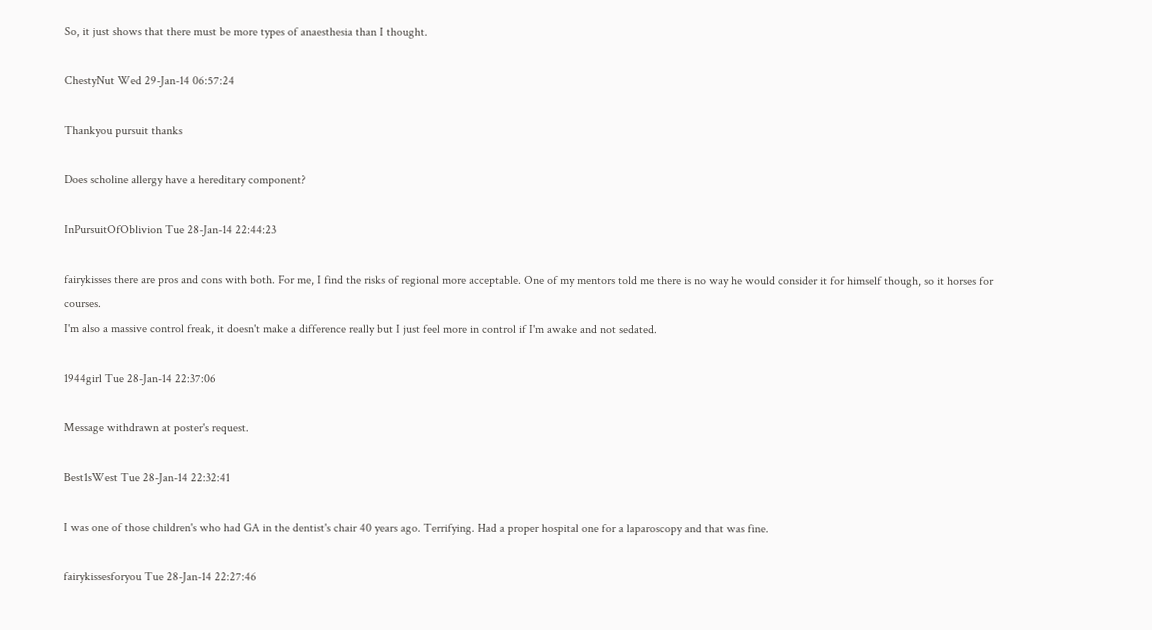So, it just shows that there must be more types of anaesthesia than I thought.

ChestyNut Wed 29-Jan-14 06:57:24

Thankyou pursuit thanks

Does scholine allergy have a hereditary component?

InPursuitOfOblivion Tue 28-Jan-14 22:44:23

fairykisses there are pros and cons with both. For me, I find the risks of regional more acceptable. One of my mentors told me there is no way he would consider it for himself though, so it horses for courses.
I'm also a massive control freak, it doesn't make a difference really but I just feel more in control if I'm awake and not sedated.

1944girl Tue 28-Jan-14 22:37:06

Message withdrawn at poster's request.

Best1sWest Tue 28-Jan-14 22:32:41

I was one of those children's who had GA in the dentist's chair 40 years ago. Terrifying. Had a proper hospital one for a laparoscopy and that was fine.

fairykissesforyou Tue 28-Jan-14 22:27:46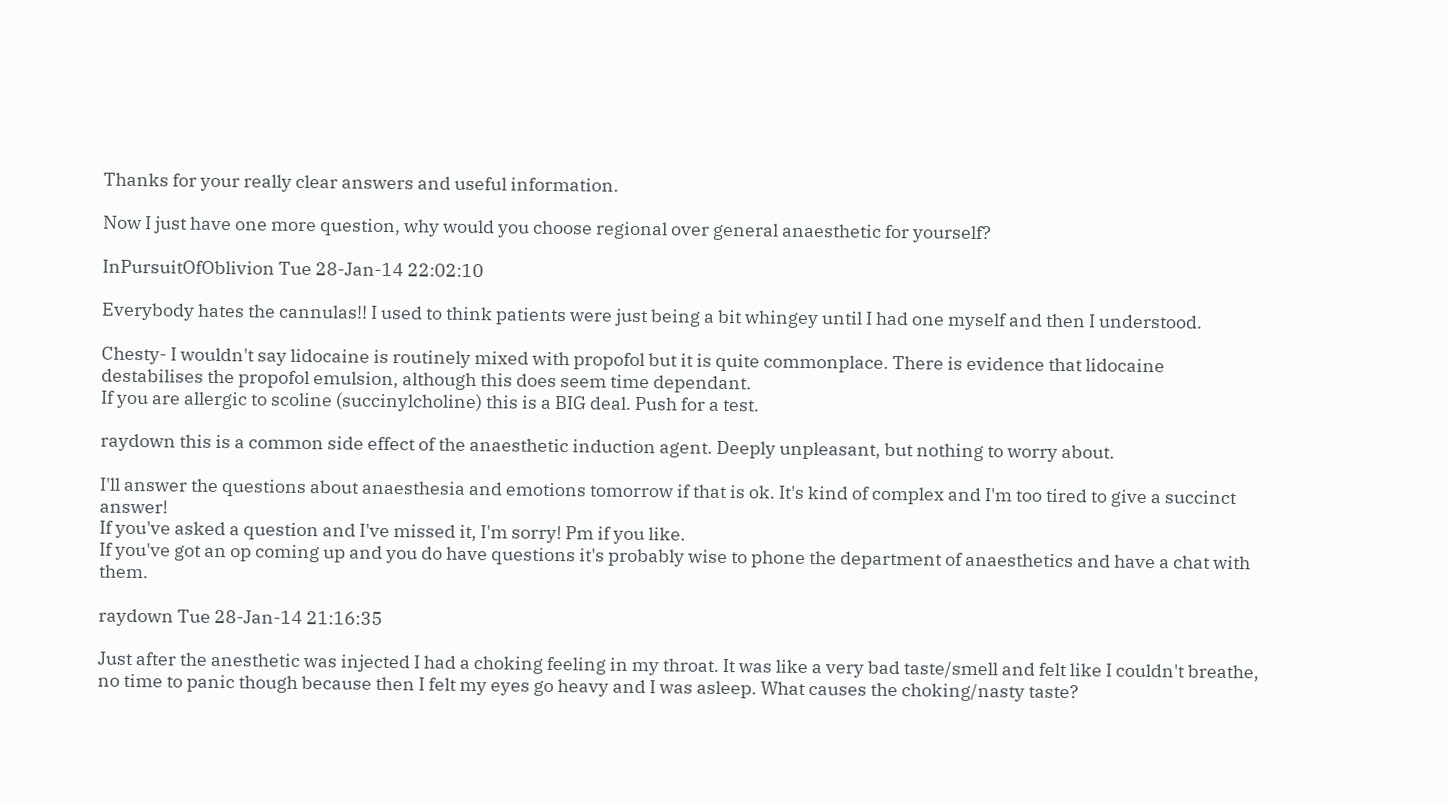Thanks for your really clear answers and useful information.

Now I just have one more question, why would you choose regional over general anaesthetic for yourself?

InPursuitOfOblivion Tue 28-Jan-14 22:02:10

Everybody hates the cannulas!! I used to think patients were just being a bit whingey until I had one myself and then I understood.

Chesty- I wouldn't say lidocaine is routinely mixed with propofol but it is quite commonplace. There is evidence that lidocaine destabilises the propofol emulsion, although this does seem time dependant.
If you are allergic to scoline (succinylcholine) this is a BIG deal. Push for a test.

raydown this is a common side effect of the anaesthetic induction agent. Deeply unpleasant, but nothing to worry about.

I'll answer the questions about anaesthesia and emotions tomorrow if that is ok. It's kind of complex and I'm too tired to give a succinct answer!
If you've asked a question and I've missed it, I'm sorry! Pm if you like.
If you've got an op coming up and you do have questions it's probably wise to phone the department of anaesthetics and have a chat with them.

raydown Tue 28-Jan-14 21:16:35

Just after the anesthetic was injected I had a choking feeling in my throat. It was like a very bad taste/smell and felt like I couldn't breathe, no time to panic though because then I felt my eyes go heavy and I was asleep. What causes the choking/nasty taste?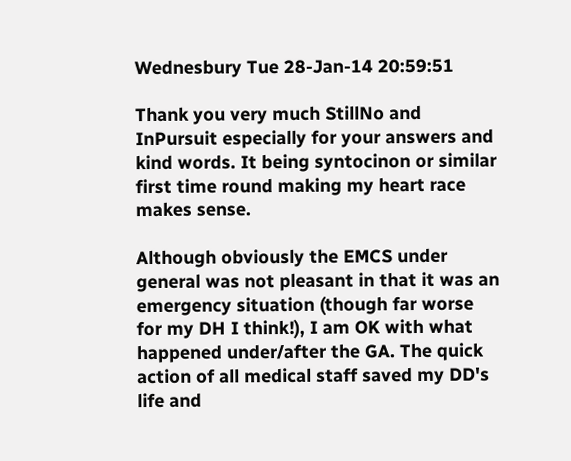Wednesbury Tue 28-Jan-14 20:59:51

Thank you very much StillNo and InPursuit especially for your answers and kind words. It being syntocinon or similar first time round making my heart race makes sense.

Although obviously the EMCS under general was not pleasant in that it was an emergency situation (though far worse for my DH I think!), I am OK with what happened under/after the GA. The quick action of all medical staff saved my DD's life and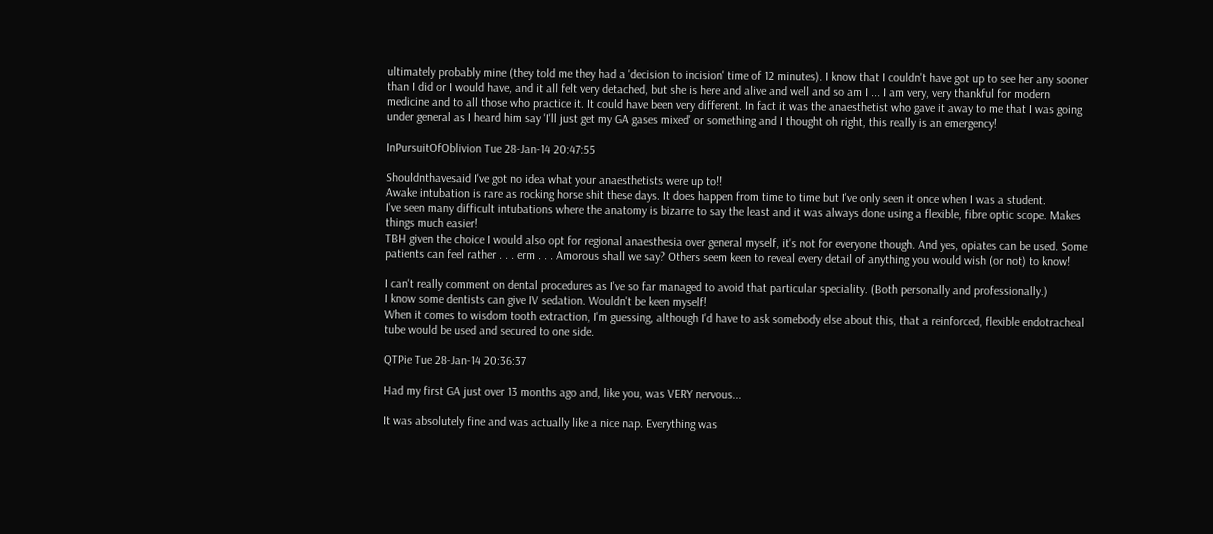ultimately probably mine (they told me they had a 'decision to incision' time of 12 minutes). I know that I couldn't have got up to see her any sooner than I did or I would have, and it all felt very detached, but she is here and alive and well and so am I ... I am very, very thankful for modern medicine and to all those who practice it. It could have been very different. In fact it was the anaesthetist who gave it away to me that I was going under general as I heard him say 'I'll just get my GA gases mixed' or something and I thought oh right, this really is an emergency!

InPursuitOfOblivion Tue 28-Jan-14 20:47:55

Shouldnthavesaid I've got no idea what your anaesthetists were up to!!
Awake intubation is rare as rocking horse shit these days. It does happen from time to time but I've only seen it once when I was a student.
I've seen many difficult intubations where the anatomy is bizarre to say the least and it was always done using a flexible, fibre optic scope. Makes things much easier!
TBH given the choice I would also opt for regional anaesthesia over general myself, it's not for everyone though. And yes, opiates can be used. Some patients can feel rather . . . erm . . . Amorous shall we say? Others seem keen to reveal every detail of anything you would wish (or not) to know!

I can't really comment on dental procedures as I've so far managed to avoid that particular speciality. (Both personally and professionally.)
I know some dentists can give IV sedation. Wouldn't be keen myself!
When it comes to wisdom tooth extraction, I'm guessing, although I'd have to ask somebody else about this, that a reinforced, flexible endotracheal tube would be used and secured to one side.

QTPie Tue 28-Jan-14 20:36:37

Had my first GA just over 13 months ago and, like you, was VERY nervous...

It was absolutely fine and was actually like a nice nap. Everything was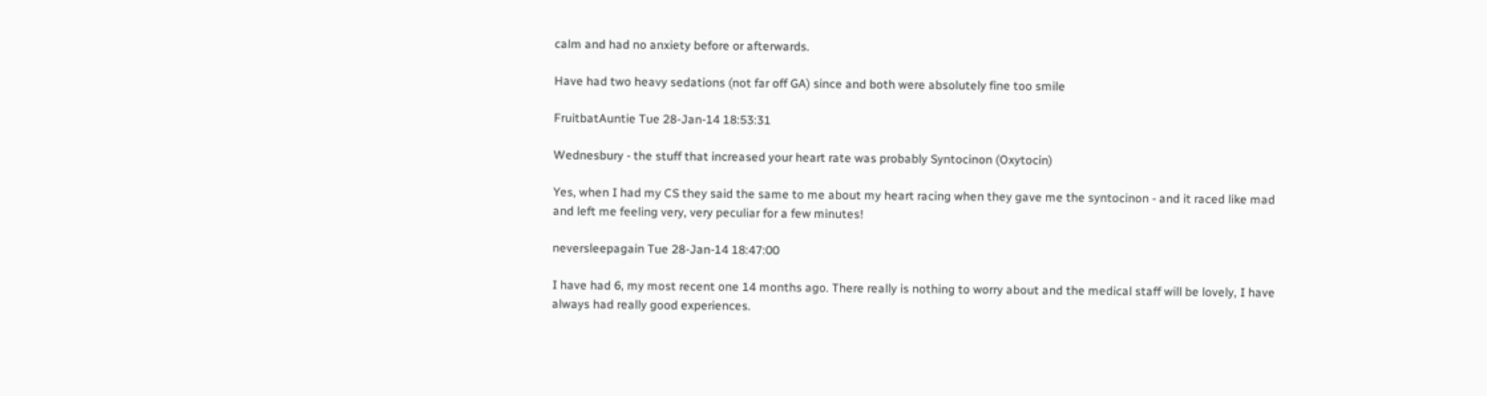calm and had no anxiety before or afterwards.

Have had two heavy sedations (not far off GA) since and both were absolutely fine too smile

FruitbatAuntie Tue 28-Jan-14 18:53:31

Wednesbury - the stuff that increased your heart rate was probably Syntocinon (Oxytocin)

Yes, when I had my CS they said the same to me about my heart racing when they gave me the syntocinon - and it raced like mad and left me feeling very, very peculiar for a few minutes!

neversleepagain Tue 28-Jan-14 18:47:00

I have had 6, my most recent one 14 months ago. There really is nothing to worry about and the medical staff will be lovely, I have always had really good experiences.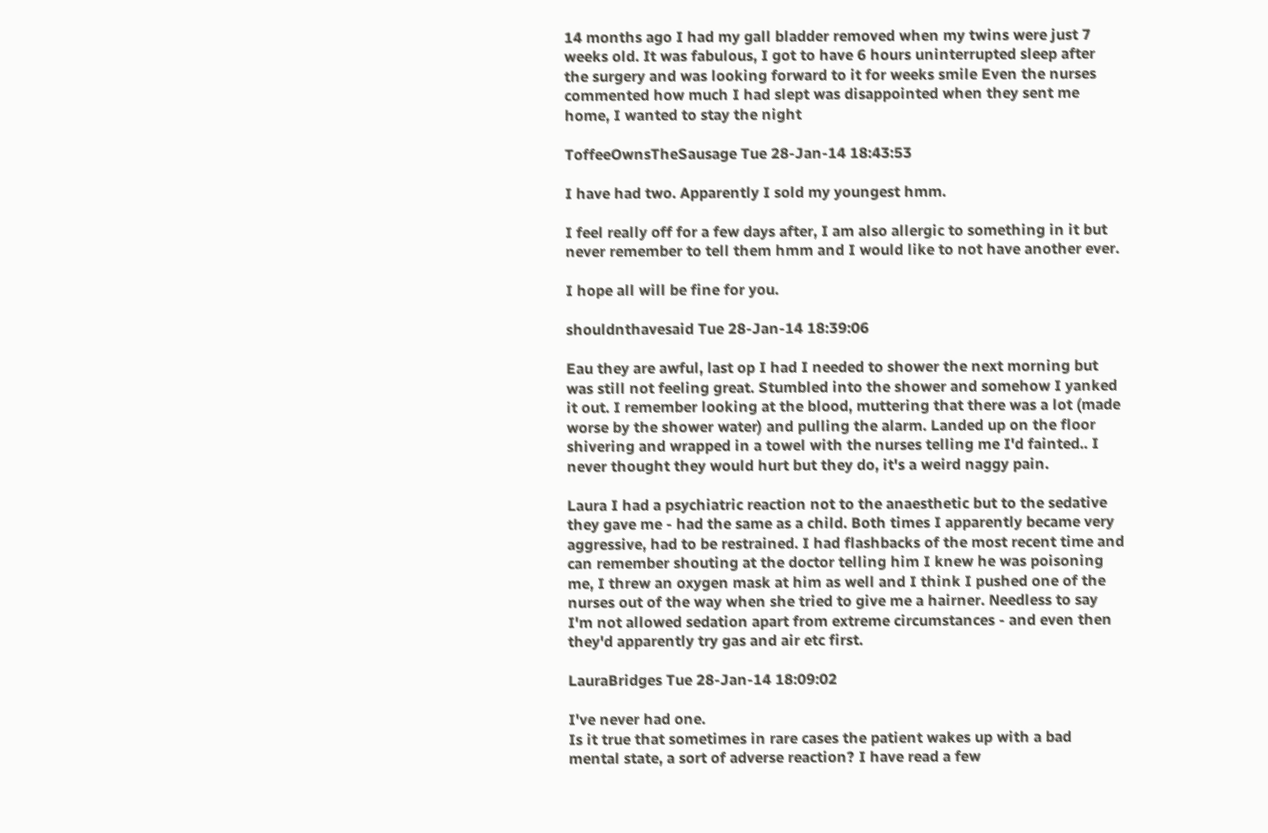14 months ago I had my gall bladder removed when my twins were just 7 weeks old. It was fabulous, I got to have 6 hours uninterrupted sleep after the surgery and was looking forward to it for weeks smile Even the nurses commented how much I had slept was disappointed when they sent me home, I wanted to stay the night

ToffeeOwnsTheSausage Tue 28-Jan-14 18:43:53

I have had two. Apparently I sold my youngest hmm.

I feel really off for a few days after, I am also allergic to something in it but never remember to tell them hmm and I would like to not have another ever.

I hope all will be fine for you.

shouldnthavesaid Tue 28-Jan-14 18:39:06

Eau they are awful, last op I had I needed to shower the next morning but was still not feeling great. Stumbled into the shower and somehow I yanked it out. I remember looking at the blood, muttering that there was a lot (made worse by the shower water) and pulling the alarm. Landed up on the floor shivering and wrapped in a towel with the nurses telling me I'd fainted.. I never thought they would hurt but they do, it's a weird naggy pain.

Laura I had a psychiatric reaction not to the anaesthetic but to the sedative they gave me - had the same as a child. Both times I apparently became very aggressive, had to be restrained. I had flashbacks of the most recent time and can remember shouting at the doctor telling him I knew he was poisoning me, I threw an oxygen mask at him as well and I think I pushed one of the nurses out of the way when she tried to give me a hairner. Needless to say I'm not allowed sedation apart from extreme circumstances - and even then they'd apparently try gas and air etc first.

LauraBridges Tue 28-Jan-14 18:09:02

I've never had one.
Is it true that sometimes in rare cases the patient wakes up with a bad mental state, a sort of adverse reaction? I have read a few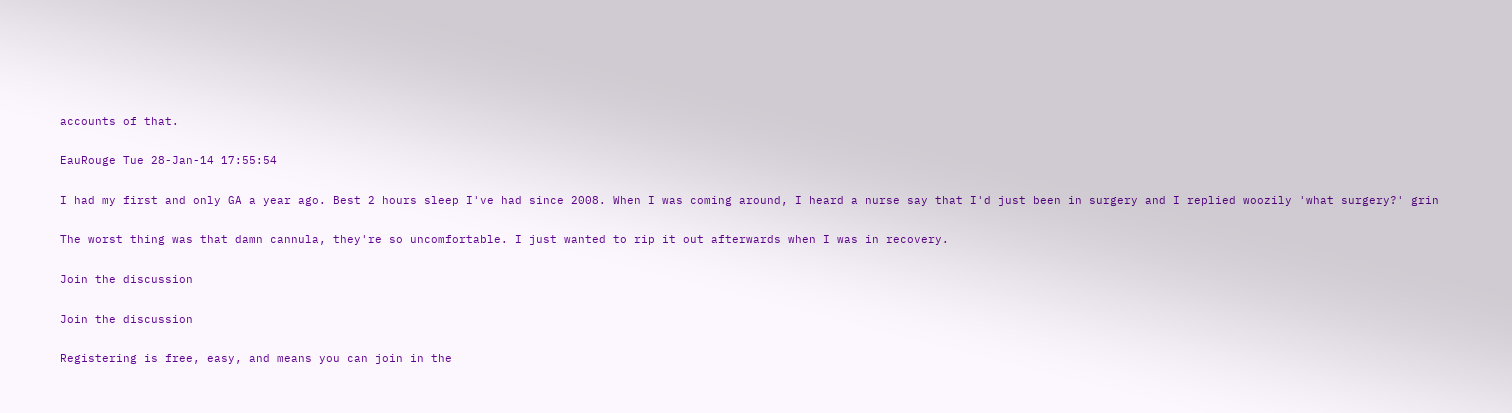accounts of that.

EauRouge Tue 28-Jan-14 17:55:54

I had my first and only GA a year ago. Best 2 hours sleep I've had since 2008. When I was coming around, I heard a nurse say that I'd just been in surgery and I replied woozily 'what surgery?' grin

The worst thing was that damn cannula, they're so uncomfortable. I just wanted to rip it out afterwards when I was in recovery.

Join the discussion

Join the discussion

Registering is free, easy, and means you can join in the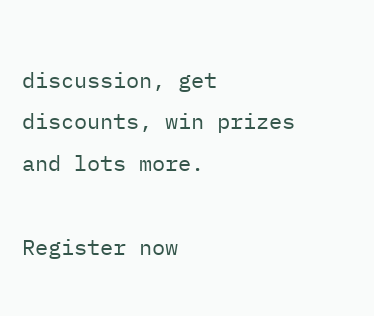discussion, get discounts, win prizes and lots more.

Register now